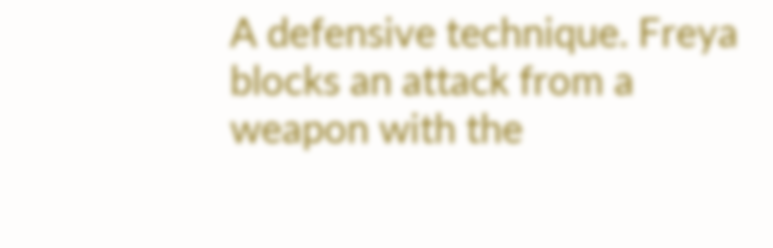A defensive technique. Freya blocks an attack from a weapon with the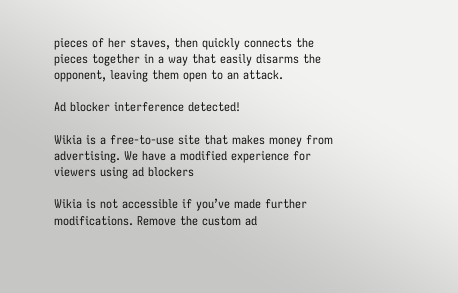pieces of her staves, then quickly connects the pieces together in a way that easily disarms the opponent, leaving them open to an attack.

Ad blocker interference detected!

Wikia is a free-to-use site that makes money from advertising. We have a modified experience for viewers using ad blockers

Wikia is not accessible if you’ve made further modifications. Remove the custom ad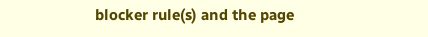blocker rule(s) and the page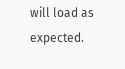will load as expected.